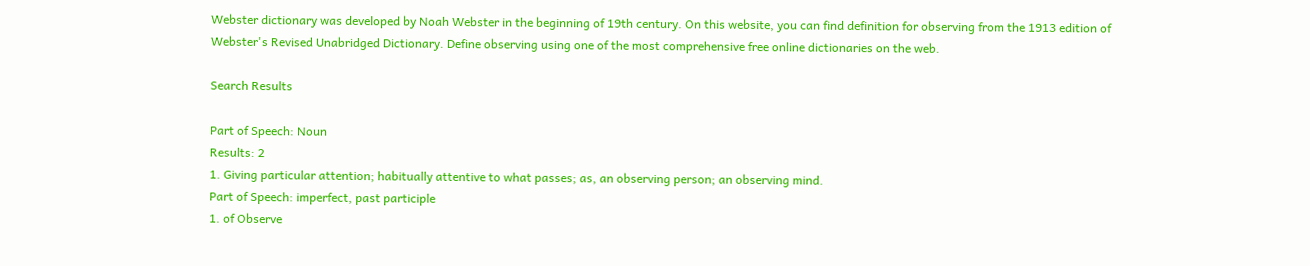Webster dictionary was developed by Noah Webster in the beginning of 19th century. On this website, you can find definition for observing from the 1913 edition of Webster's Revised Unabridged Dictionary. Define observing using one of the most comprehensive free online dictionaries on the web.

Search Results

Part of Speech: Noun
Results: 2
1. Giving particular attention; habitually attentive to what passes; as, an observing person; an observing mind.
Part of Speech: imperfect, past participle
1. of Observe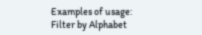Examples of usage:
Filter by Alphabet